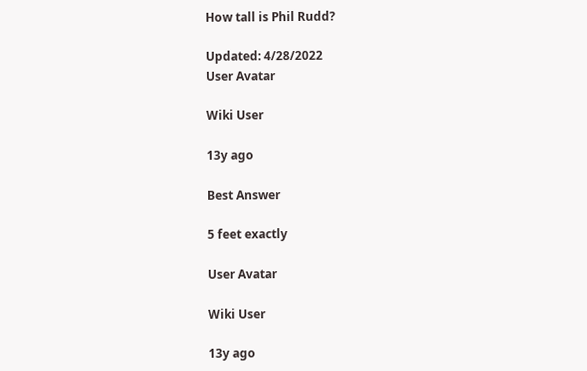How tall is Phil Rudd?

Updated: 4/28/2022
User Avatar

Wiki User

13y ago

Best Answer

5 feet exactly

User Avatar

Wiki User

13y ago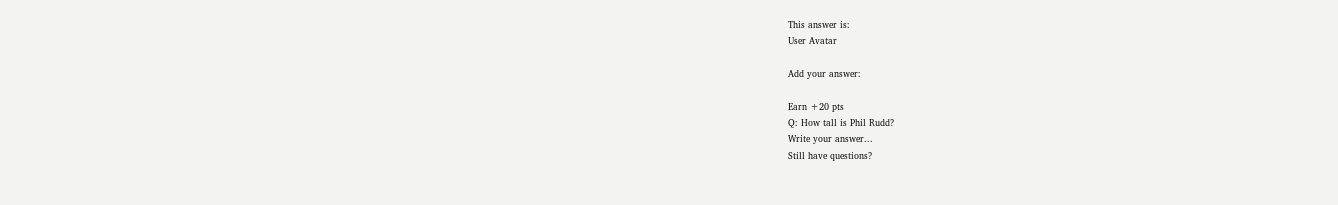This answer is:
User Avatar

Add your answer:

Earn +20 pts
Q: How tall is Phil Rudd?
Write your answer...
Still have questions?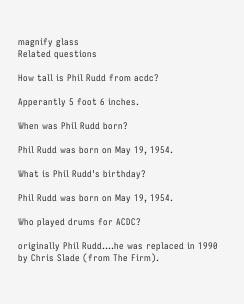magnify glass
Related questions

How tall is Phil Rudd from acdc?

Apperantly 5 foot 6 inches.

When was Phil Rudd born?

Phil Rudd was born on May 19, 1954.

What is Phil Rudd's birthday?

Phil Rudd was born on May 19, 1954.

Who played drums for ACDC?

originally Phil Rudd....he was replaced in 1990 by Chris Slade (from The Firm).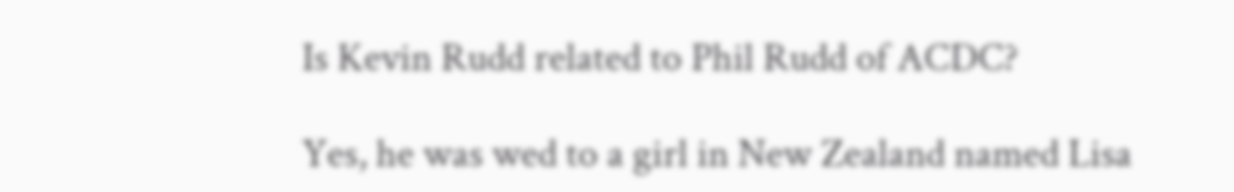Is Kevin Rudd related to Phil Rudd of ACDC?

Yes, he was wed to a girl in New Zealand named Lisa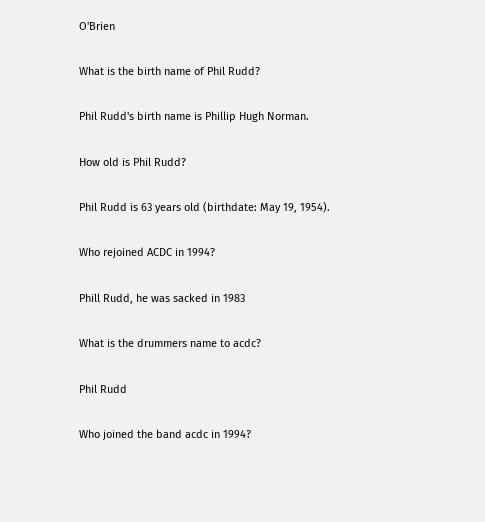O'Brien

What is the birth name of Phil Rudd?

Phil Rudd's birth name is Phillip Hugh Norman.

How old is Phil Rudd?

Phil Rudd is 63 years old (birthdate: May 19, 1954).

Who rejoined ACDC in 1994?

Phill Rudd, he was sacked in 1983

What is the drummers name to acdc?

Phil Rudd

Who joined the band acdc in 1994?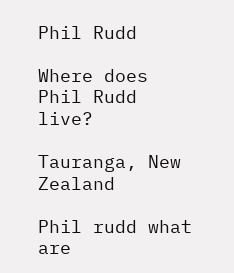Phil Rudd

Where does Phil Rudd live?

Tauranga, New Zealand

Phil rudd what are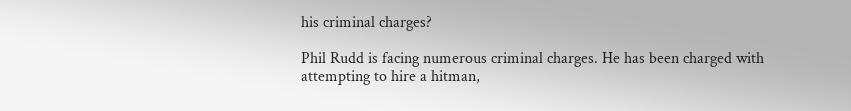his criminal charges?

Phil Rudd is facing numerous criminal charges. He has been charged with attempting to hire a hitman,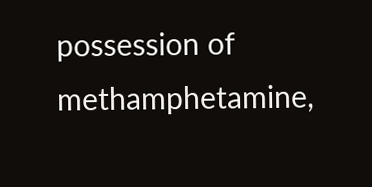possession of methamphetamine,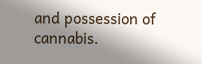and possession of cannabis.